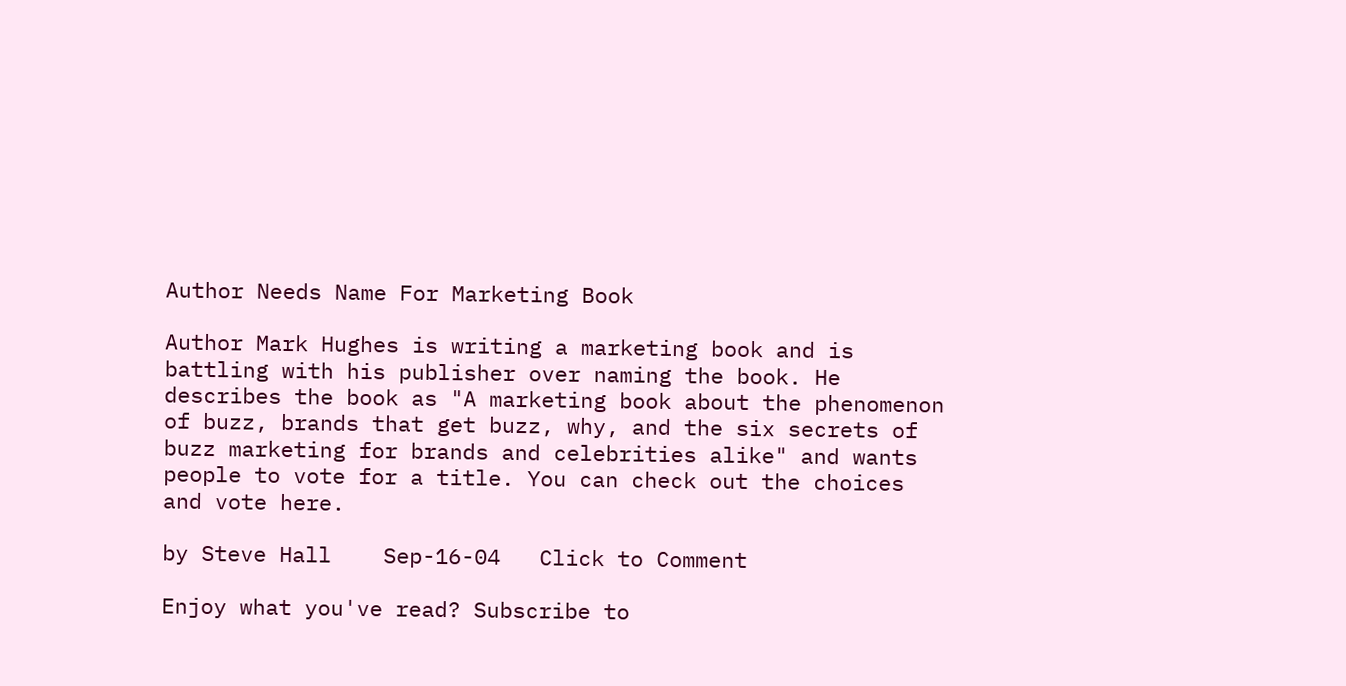Author Needs Name For Marketing Book

Author Mark Hughes is writing a marketing book and is battling with his publisher over naming the book. He describes the book as "A marketing book about the phenomenon of buzz, brands that get buzz, why, and the six secrets of buzz marketing for brands and celebrities alike" and wants people to vote for a title. You can check out the choices and vote here.

by Steve Hall    Sep-16-04   Click to Comment

Enjoy what you've read? Subscribe to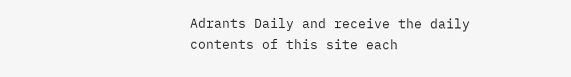Adrants Daily and receive the daily contents of this site each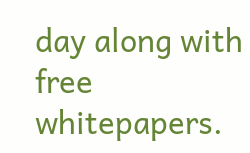day along with free whitepapers.